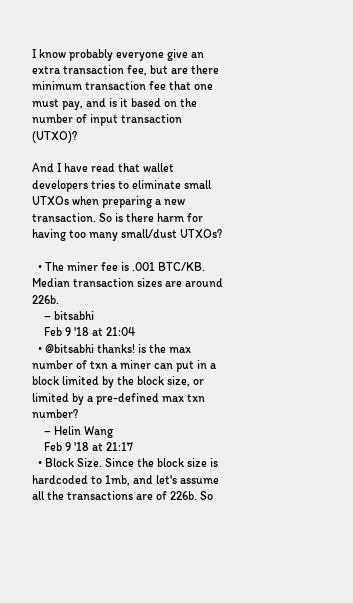I know probably everyone give an extra transaction fee, but are there minimum transaction fee that one must pay, and is it based on the number of input transaction (UTXO)?

And I have read that wallet developers tries to eliminate small UTXOs when preparing a new transaction. So is there harm for having too many small/dust UTXOs?

  • The miner fee is .001 BTC/KB. Median transaction sizes are around 226b.
    – bitsabhi
    Feb 9 '18 at 21:04
  • @bitsabhi thanks! is the max number of txn a miner can put in a block limited by the block size, or limited by a pre-defined max txn number?
    – Helin Wang
    Feb 9 '18 at 21:17
  • Block Size. Since the block size is hardcoded to 1mb, and let's assume all the transactions are of 226b. So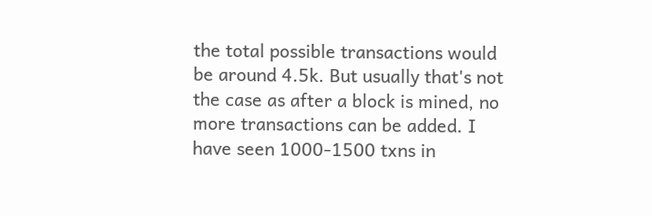the total possible transactions would be around 4.5k. But usually that's not the case as after a block is mined, no more transactions can be added. I have seen 1000-1500 txns in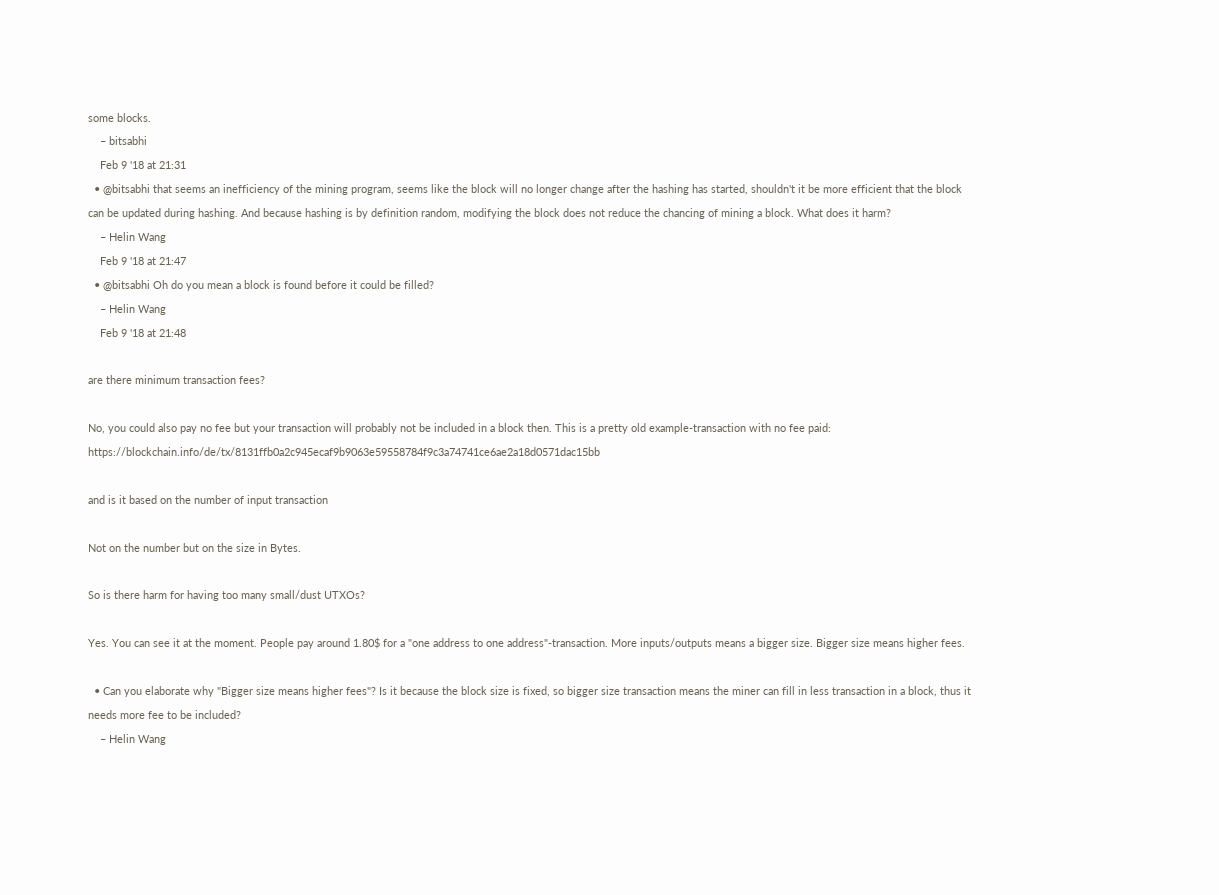some blocks.
    – bitsabhi
    Feb 9 '18 at 21:31
  • @bitsabhi that seems an inefficiency of the mining program, seems like the block will no longer change after the hashing has started, shouldn't it be more efficient that the block can be updated during hashing. And because hashing is by definition random, modifying the block does not reduce the chancing of mining a block. What does it harm?
    – Helin Wang
    Feb 9 '18 at 21:47
  • @bitsabhi Oh do you mean a block is found before it could be filled?
    – Helin Wang
    Feb 9 '18 at 21:48

are there minimum transaction fees?

No, you could also pay no fee but your transaction will probably not be included in a block then. This is a pretty old example-transaction with no fee paid: https://blockchain.info/de/tx/8131ffb0a2c945ecaf9b9063e59558784f9c3a74741ce6ae2a18d0571dac15bb

and is it based on the number of input transaction

Not on the number but on the size in Bytes.

So is there harm for having too many small/dust UTXOs?

Yes. You can see it at the moment. People pay around 1.80$ for a "one address to one address"-transaction. More inputs/outputs means a bigger size. Bigger size means higher fees.

  • Can you elaborate why "Bigger size means higher fees"? Is it because the block size is fixed, so bigger size transaction means the miner can fill in less transaction in a block, thus it needs more fee to be included?
    – Helin Wang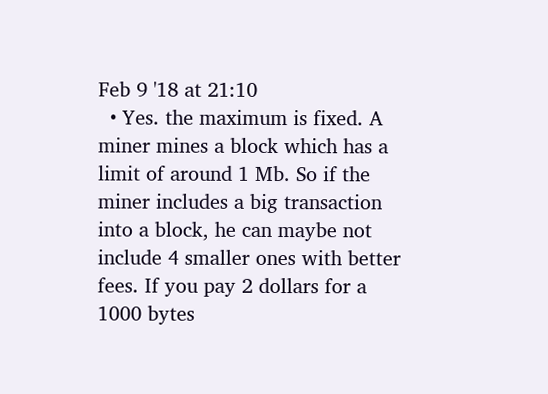Feb 9 '18 at 21:10
  • Yes. the maximum is fixed. A miner mines a block which has a limit of around 1 Mb. So if the miner includes a big transaction into a block, he can maybe not include 4 smaller ones with better fees. If you pay 2 dollars for a 1000 bytes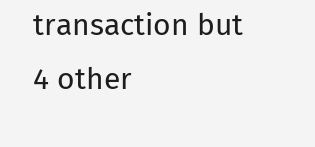transaction but 4 other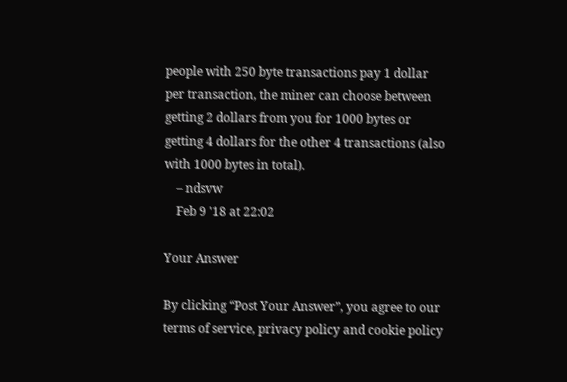people with 250 byte transactions pay 1 dollar per transaction, the miner can choose between getting 2 dollars from you for 1000 bytes or getting 4 dollars for the other 4 transactions (also with 1000 bytes in total).
    – ndsvw
    Feb 9 '18 at 22:02

Your Answer

By clicking “Post Your Answer”, you agree to our terms of service, privacy policy and cookie policy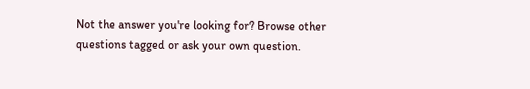Not the answer you're looking for? Browse other questions tagged or ask your own question.